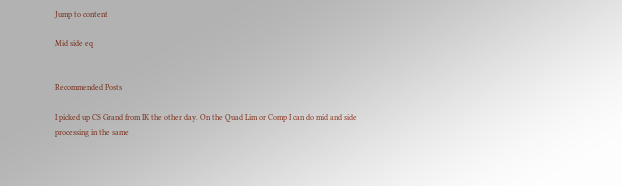Jump to content

Mid side eq


Recommended Posts

I picked up CS Grand from IK the other day. On the Quad Lim or Comp I can do mid and side processing in the same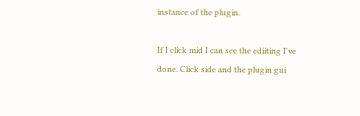instance of the plugin.

If I click mid I can see the ediiting I've done. Click side and the plugin gui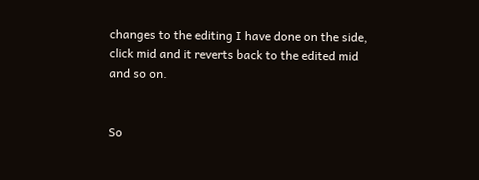changes to the editing I have done on the side, click mid and it reverts back to the edited mid and so on.


So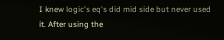I knew logic's eq's did mid side but never used it. After using the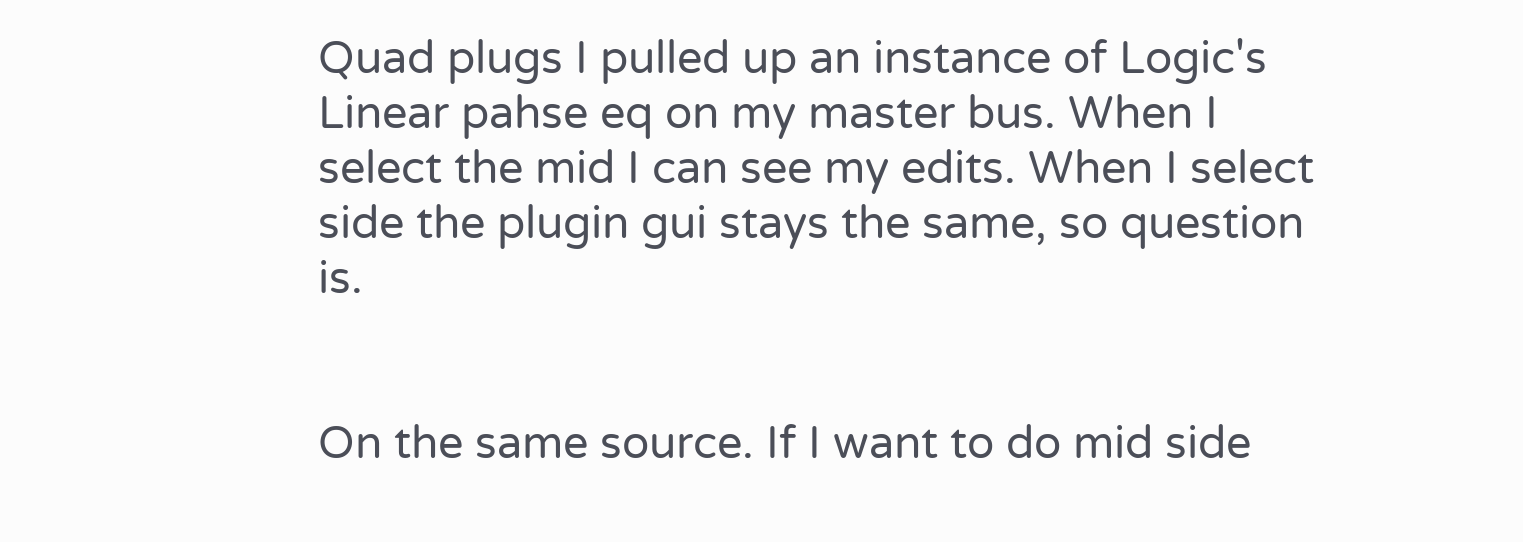Quad plugs I pulled up an instance of Logic's Linear pahse eq on my master bus. When I select the mid I can see my edits. When I select side the plugin gui stays the same, so question is.


On the same source. If I want to do mid side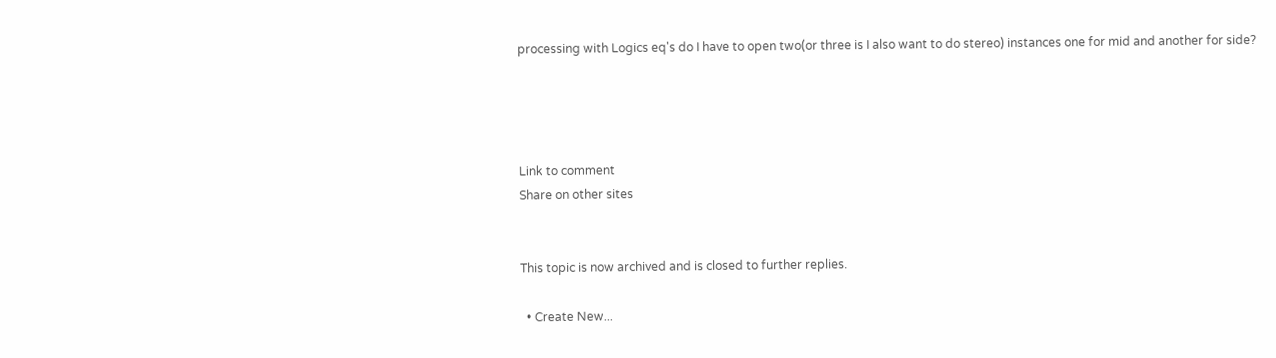processing with Logics eq's do I have to open two(or three is I also want to do stereo) instances one for mid and another for side?




Link to comment
Share on other sites


This topic is now archived and is closed to further replies.

  • Create New...